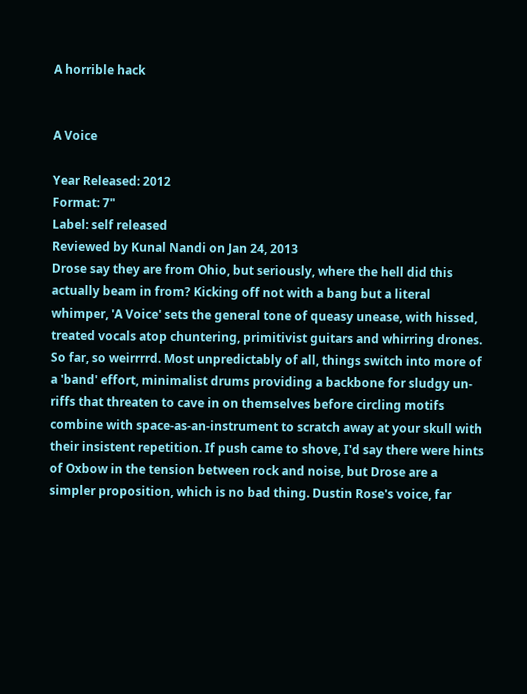A horrible hack


A Voice

Year Released: 2012
Format: 7"
Label: self released
Reviewed by Kunal Nandi on Jan 24, 2013
Drose say they are from Ohio, but seriously, where the hell did this actually beam in from? Kicking off not with a bang but a literal whimper, 'A Voice' sets the general tone of queasy unease, with hissed, treated vocals atop chuntering, primitivist guitars and whirring drones. So far, so weirrrrd. Most unpredictably of all, things switch into more of a 'band' effort, minimalist drums providing a backbone for sludgy un-riffs that threaten to cave in on themselves before circling motifs combine with space-as-an-instrument to scratch away at your skull with their insistent repetition. If push came to shove, I'd say there were hints of Oxbow in the tension between rock and noise, but Drose are a simpler proposition, which is no bad thing. Dustin Rose's voice, far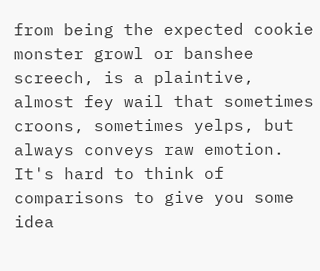from being the expected cookie monster growl or banshee screech, is a plaintive, almost fey wail that sometimes croons, sometimes yelps, but always conveys raw emotion. It's hard to think of comparisons to give you some idea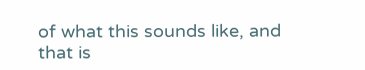of what this sounds like, and that is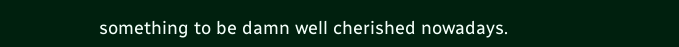something to be damn well cherished nowadays.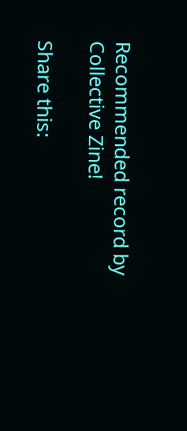Recommended record by Collective Zine!

Share this: